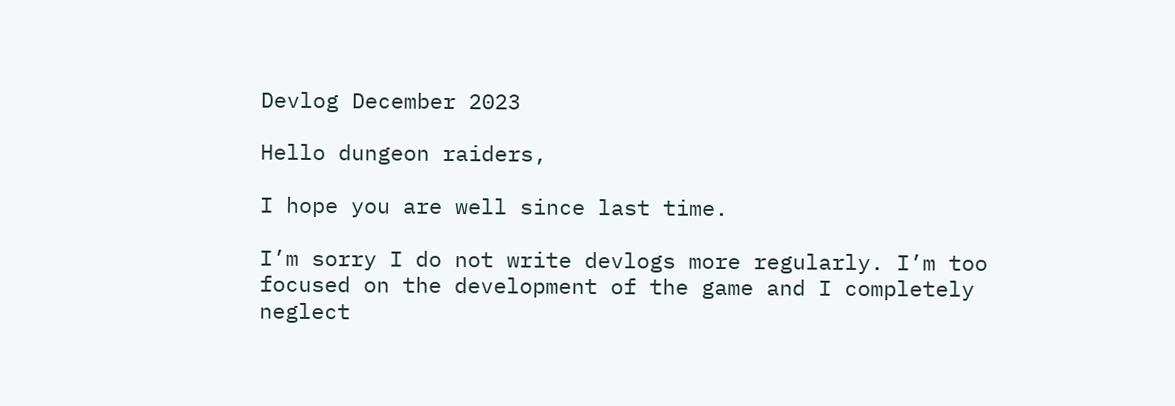Devlog December 2023

Hello dungeon raiders,

I hope you are well since last time.

I’m sorry I do not write devlogs more regularly. I’m too focused on the development of the game and I completely neglect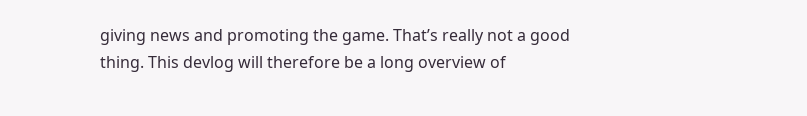giving news and promoting the game. That’s really not a good thing. This devlog will therefore be a long overview of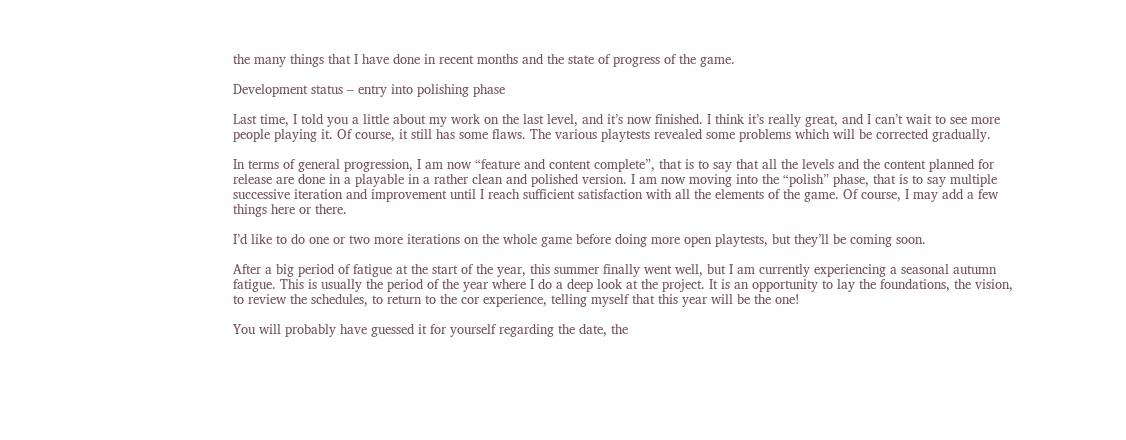the many things that I have done in recent months and the state of progress of the game.

Development status – entry into polishing phase

Last time, I told you a little about my work on the last level, and it’s now finished. I think it’s really great, and I can’t wait to see more people playing it. Of course, it still has some flaws. The various playtests revealed some problems which will be corrected gradually.

In terms of general progression, I am now “feature and content complete”, that is to say that all the levels and the content planned for release are done in a playable in a rather clean and polished version. I am now moving into the “polish” phase, that is to say multiple successive iteration and improvement until I reach sufficient satisfaction with all the elements of the game. Of course, I may add a few things here or there.

I’d like to do one or two more iterations on the whole game before doing more open playtests, but they’ll be coming soon.

After a big period of fatigue at the start of the year, this summer finally went well, but I am currently experiencing a seasonal autumn fatigue. This is usually the period of the year where I do a deep look at the project. It is an opportunity to lay the foundations, the vision, to review the schedules, to return to the cor experience, telling myself that this year will be the one!

You will probably have guessed it for yourself regarding the date, the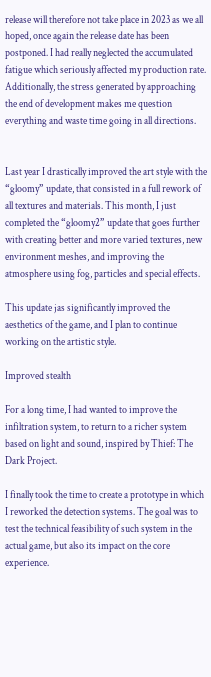release will therefore not take place in 2023 as we all hoped, once again the release date has been postponed. I had really neglected the accumulated fatigue which seriously affected my production rate. Additionally, the stress generated by approaching the end of development makes me question everything and waste time going in all directions.


Last year I drastically improved the art style with the “gloomy” update, that consisted in a full rework of all textures and materials. This month, I just completed the “gloomy2” update that goes further with creating better and more varied textures, new environment meshes, and improving the atmosphere using fog, particles and special effects.

This update jas significantly improved the aesthetics of the game, and I plan to continue working on the artistic style.

Improved stealth

For a long time, I had wanted to improve the infiltration system, to return to a richer system based on light and sound, inspired by Thief: The Dark Project.

I finally took the time to create a prototype in which I reworked the detection systems. The goal was to test the technical feasibility of such system in the actual game, but also its impact on the core experience.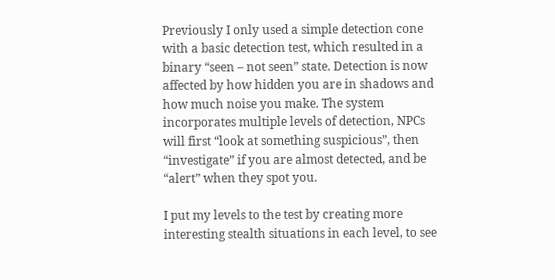Previously I only used a simple detection cone with a basic detection test, which resulted in a binary “seen – not seen” state. Detection is now affected by how hidden you are in shadows and how much noise you make. The system incorporates multiple levels of detection, NPCs will first “look at something suspicious”, then “investigate” if you are almost detected, and be “alert” when they spot you.

I put my levels to the test by creating more interesting stealth situations in each level, to see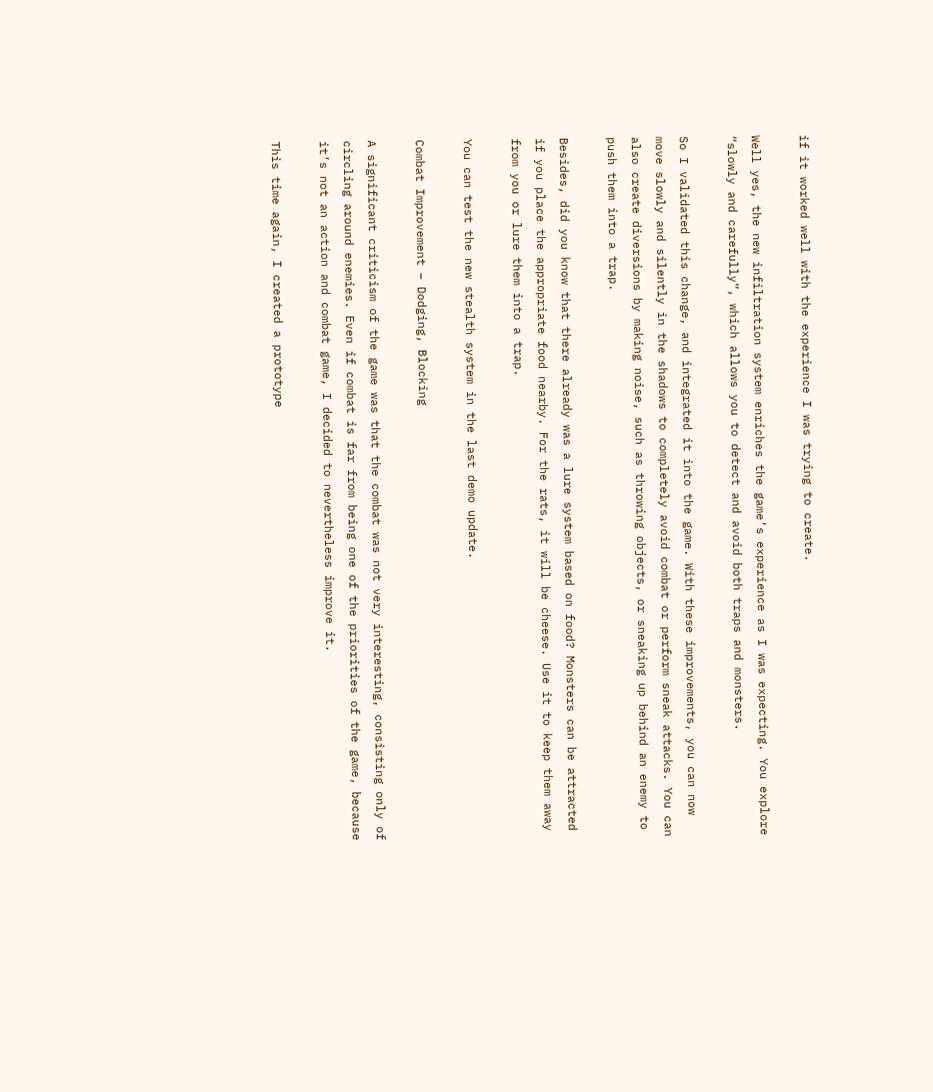if it worked well with the experience I was trying to create.

Well yes, the new infiltration system enriches the game’s experience as I was expecting. You explore “slowly and carefully”, which allows you to detect and avoid both traps and monsters.

So I validated this change, and integrated it into the game. With these improvements, you can now move slowly and silently in the shadows to completely avoid combat or perform sneak attacks. You can also create diversions by making noise, such as throwing objects, or sneaking up behind an enemy to push them into a trap.

Besides, did you know that there already was a lure system based on food? Monsters can be attracted if you place the appropriate food nearby. For the rats, it will be cheese. Use it to keep them away from you or lure them into a trap.

You can test the new stealth system in the last demo update.

Combat Improvement – Dodging, Blocking

A significant criticism of the game was that the combat was not very interesting, consisting only of circling around enemies. Even if combat is far from being one of the priorities of the game, because it’s not an action and combat game, I decided to nevertheless improve it.

This time again, I created a prototype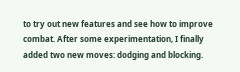to try out new features and see how to improve combat. After some experimentation, I finally added two new moves: dodging and blocking.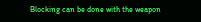Blocking can be done with the weapon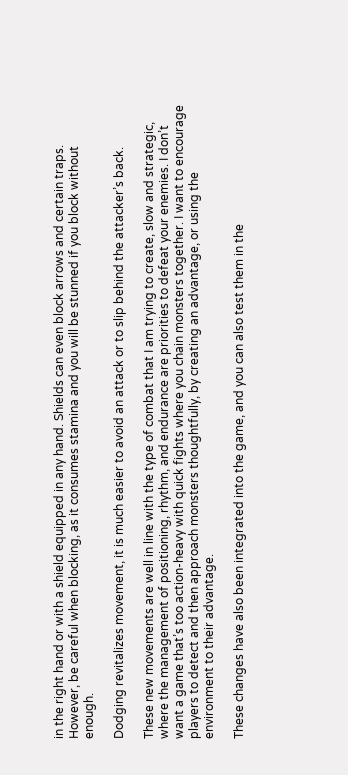in the right hand or with a shield equipped in any hand. Shields can even block arrows and certain traps. However, be careful when blocking, as it consumes stamina and you will be stunned if you block without enough.

Dodging revitalizes movement, it is much easier to avoid an attack or to slip behind the attacker’s back.

These new movements are well in line with the type of combat that I am trying to create, slow and strategic, where the management of positioning, rhythm, and endurance are priorities to defeat your enemies. I don’t want a game that’s too action-heavy with quick fights where you chain monsters together. I want to encourage players to detect and then approach monsters thoughtfully, by creating an advantage, or using the environment to their advantage.

These changes have also been integrated into the game, and you can also test them in the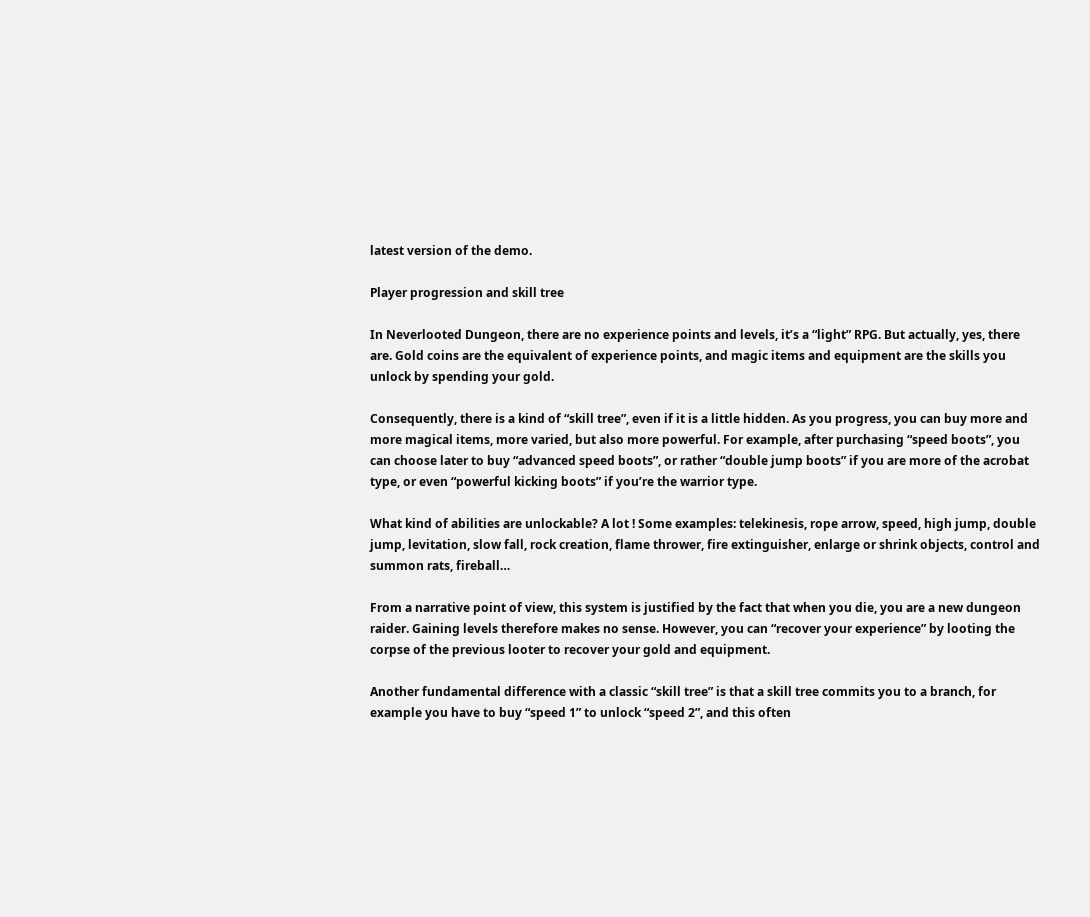latest version of the demo.

Player progression and skill tree

In Neverlooted Dungeon, there are no experience points and levels, it’s a “light” RPG. But actually, yes, there are. Gold coins are the equivalent of experience points, and magic items and equipment are the skills you unlock by spending your gold.

Consequently, there is a kind of “skill tree”, even if it is a little hidden. As you progress, you can buy more and more magical items, more varied, but also more powerful. For example, after purchasing “speed boots”, you can choose later to buy “advanced speed boots”, or rather “double jump boots” if you are more of the acrobat type, or even “powerful kicking boots” if you’re the warrior type.

What kind of abilities are unlockable? A lot ! Some examples: telekinesis, rope arrow, speed, high jump, double jump, levitation, slow fall, rock creation, flame thrower, fire extinguisher, enlarge or shrink objects, control and summon rats, fireball…

From a narrative point of view, this system is justified by the fact that when you die, you are a new dungeon raider. Gaining levels therefore makes no sense. However, you can “recover your experience” by looting the corpse of the previous looter to recover your gold and equipment.

Another fundamental difference with a classic “skill tree” is that a skill tree commits you to a branch, for example you have to buy “speed 1” to unlock “speed 2”, and this often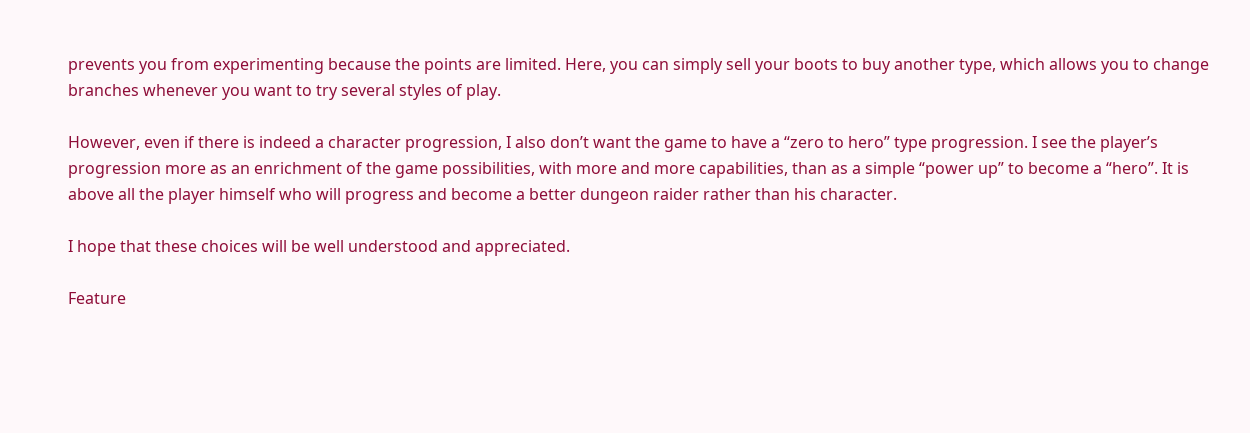prevents you from experimenting because the points are limited. Here, you can simply sell your boots to buy another type, which allows you to change branches whenever you want to try several styles of play.

However, even if there is indeed a character progression, I also don’t want the game to have a “zero to hero” type progression. I see the player’s progression more as an enrichment of the game possibilities, with more and more capabilities, than as a simple “power up” to become a “hero”. It is above all the player himself who will progress and become a better dungeon raider rather than his character.

I hope that these choices will be well understood and appreciated.

Feature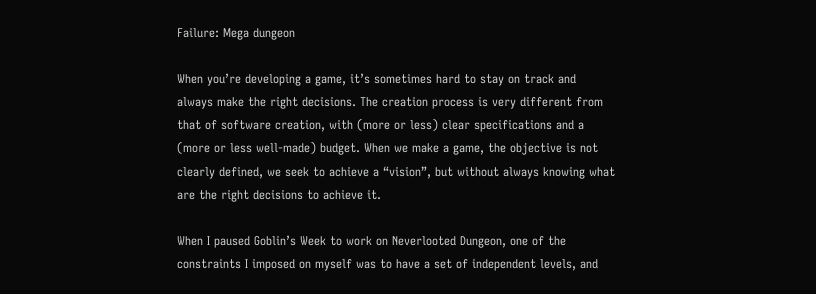Failure: Mega dungeon

When you’re developing a game, it’s sometimes hard to stay on track and always make the right decisions. The creation process is very different from that of software creation, with (more or less) clear specifications and a (more or less well-made) budget. When we make a game, the objective is not clearly defined, we seek to achieve a “vision”, but without always knowing what are the right decisions to achieve it.

When I paused Goblin’s Week to work on Neverlooted Dungeon, one of the constraints I imposed on myself was to have a set of independent levels, and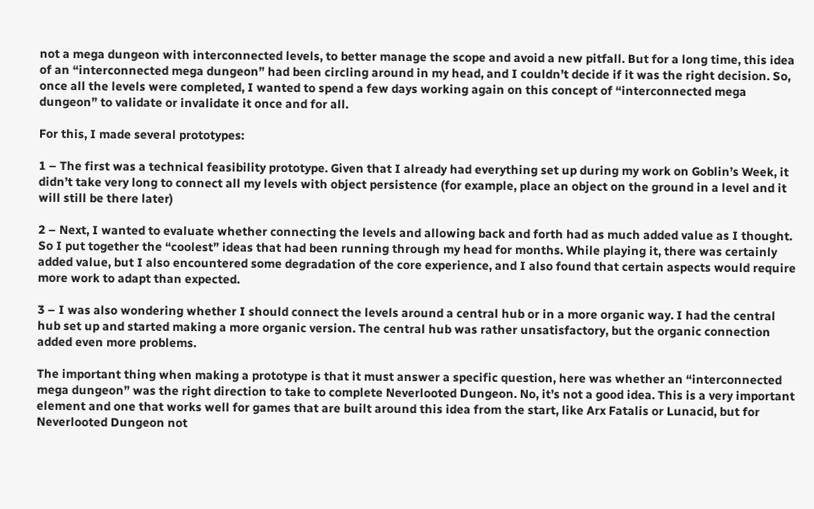not a mega dungeon with interconnected levels, to better manage the scope and avoid a new pitfall. But for a long time, this idea of an “interconnected mega dungeon” had been circling around in my head, and I couldn’t decide if it was the right decision. So, once all the levels were completed, I wanted to spend a few days working again on this concept of “interconnected mega dungeon” to validate or invalidate it once and for all.

For this, I made several prototypes:

1 – The first was a technical feasibility prototype. Given that I already had everything set up during my work on Goblin’s Week, it didn’t take very long to connect all my levels with object persistence (for example, place an object on the ground in a level and it will still be there later)

2 – Next, I wanted to evaluate whether connecting the levels and allowing back and forth had as much added value as I thought. So I put together the “coolest” ideas that had been running through my head for months. While playing it, there was certainly added value, but I also encountered some degradation of the core experience, and I also found that certain aspects would require more work to adapt than expected.

3 – I was also wondering whether I should connect the levels around a central hub or in a more organic way. I had the central hub set up and started making a more organic version. The central hub was rather unsatisfactory, but the organic connection added even more problems.

The important thing when making a prototype is that it must answer a specific question, here was whether an “interconnected mega dungeon” was the right direction to take to complete Neverlooted Dungeon. No, it’s not a good idea. This is a very important element and one that works well for games that are built around this idea from the start, like Arx Fatalis or Lunacid, but for Neverlooted Dungeon not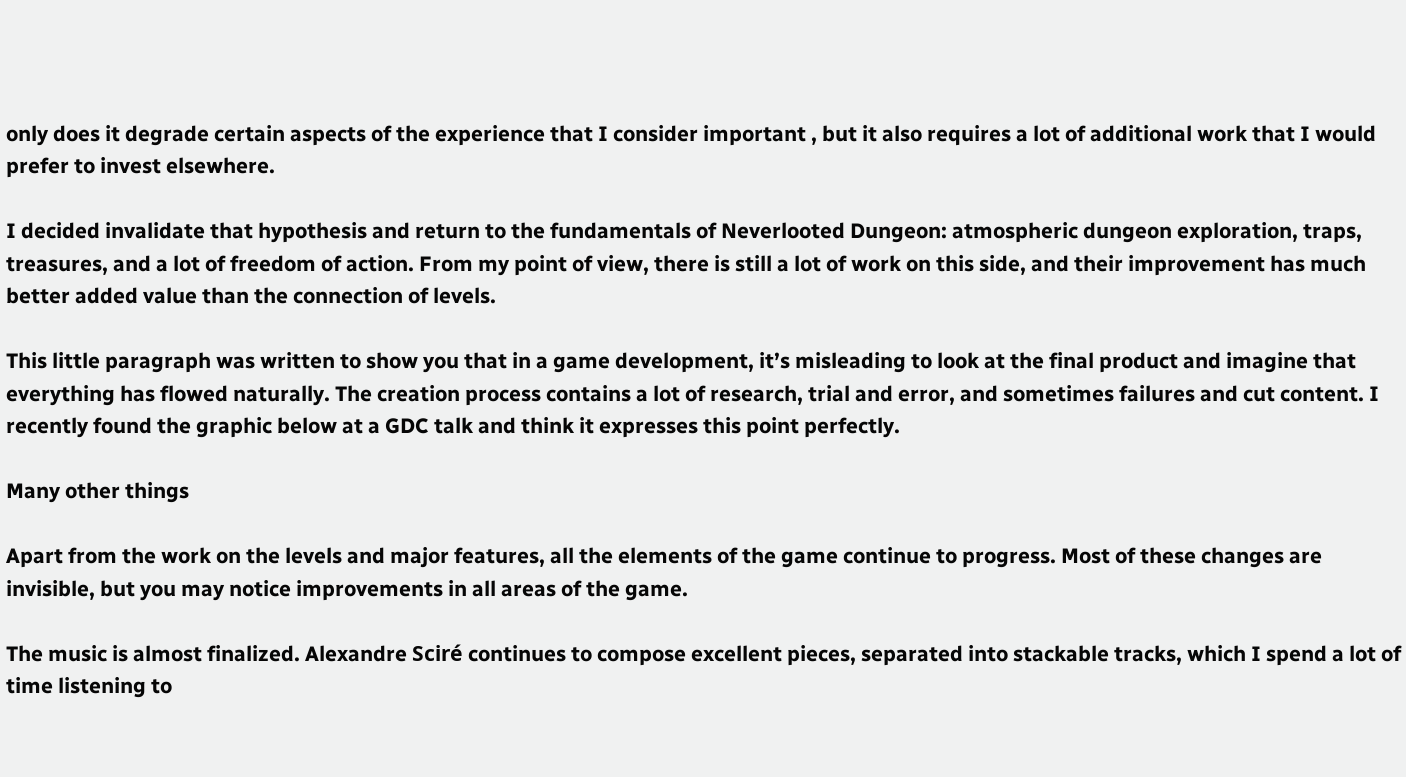only does it degrade certain aspects of the experience that I consider important , but it also requires a lot of additional work that I would prefer to invest elsewhere.

I decided invalidate that hypothesis and return to the fundamentals of Neverlooted Dungeon: atmospheric dungeon exploration, traps, treasures, and a lot of freedom of action. From my point of view, there is still a lot of work on this side, and their improvement has much better added value than the connection of levels.

This little paragraph was written to show you that in a game development, it’s misleading to look at the final product and imagine that everything has flowed naturally. The creation process contains a lot of research, trial and error, and sometimes failures and cut content. I recently found the graphic below at a GDC talk and think it expresses this point perfectly.

Many other things

Apart from the work on the levels and major features, all the elements of the game continue to progress. Most of these changes are invisible, but you may notice improvements in all areas of the game.

The music is almost finalized. Alexandre Sciré continues to compose excellent pieces, separated into stackable tracks, which I spend a lot of time listening to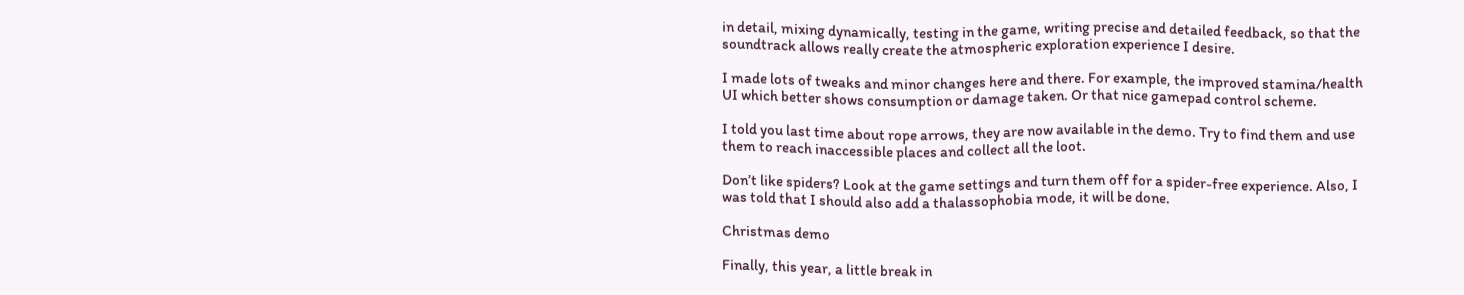in detail, mixing dynamically, testing in the game, writing precise and detailed feedback, so that the soundtrack allows really create the atmospheric exploration experience I desire.

I made lots of tweaks and minor changes here and there. For example, the improved stamina/health UI which better shows consumption or damage taken. Or that nice gamepad control scheme.

I told you last time about rope arrows, they are now available in the demo. Try to find them and use them to reach inaccessible places and collect all the loot.

Don’t like spiders? Look at the game settings and turn them off for a spider-free experience. Also, I was told that I should also add a thalassophobia mode, it will be done.

Christmas demo

Finally, this year, a little break in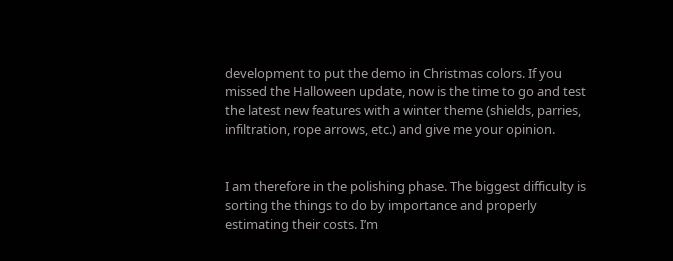development to put the demo in Christmas colors. If you missed the Halloween update, now is the time to go and test the latest new features with a winter theme (shields, parries, infiltration, rope arrows, etc.) and give me your opinion.


I am therefore in the polishing phase. The biggest difficulty is sorting the things to do by importance and properly estimating their costs. I’m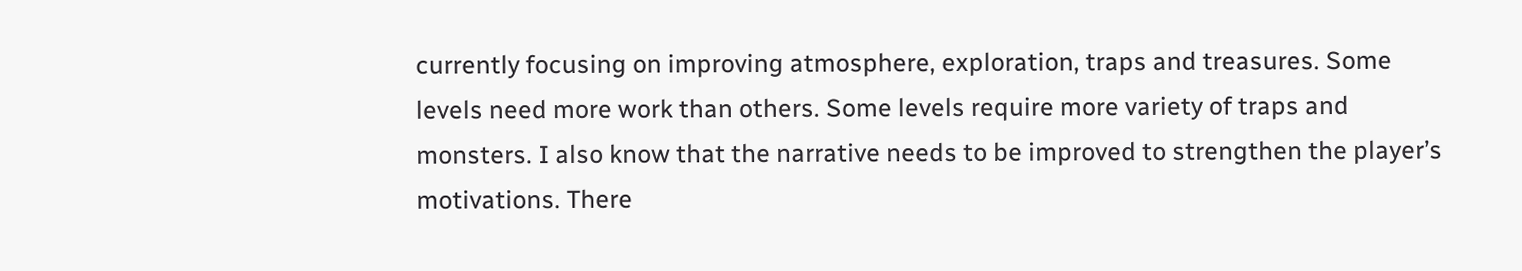currently focusing on improving atmosphere, exploration, traps and treasures. Some levels need more work than others. Some levels require more variety of traps and monsters. I also know that the narrative needs to be improved to strengthen the player’s motivations. There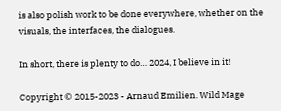is also polish work to be done everywhere, whether on the visuals, the interfaces, the dialogues.

In short, there is plenty to do… 2024, I believe in it!

Copyright © 2015-2023 - Arnaud Emilien. Wild Mage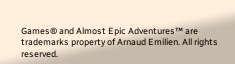Games® and Almost Epic Adventures™ are trademarks property of Arnaud Emilien. All rights reserved.